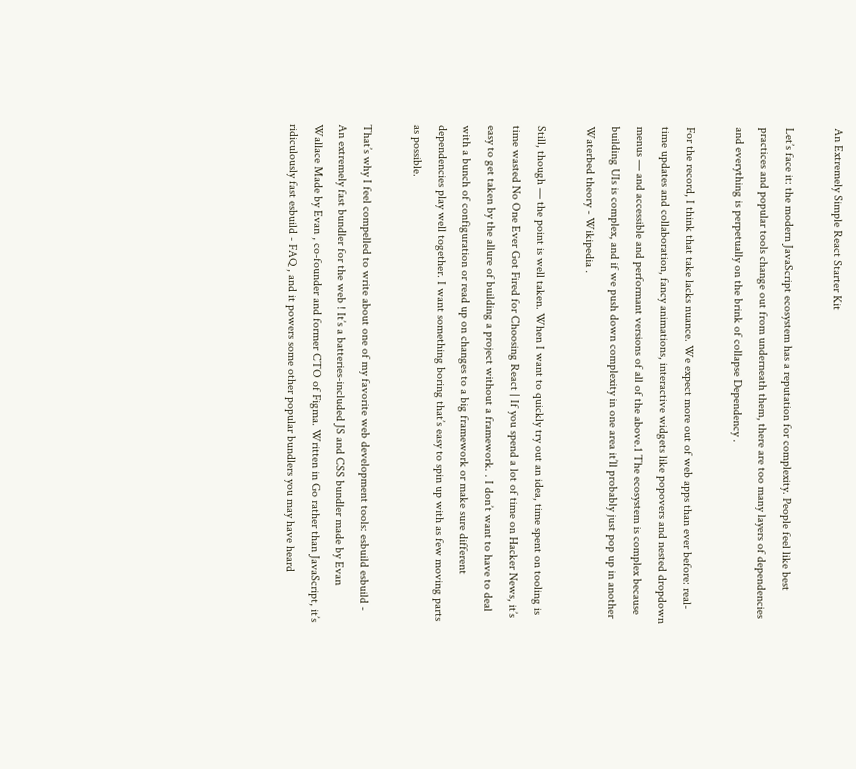An Extremely Simple React Starter Kit

Let’s face it: the modern JavaScript ecosystem has a reputation for complexity. People feel like best practices and popular tools change out from underneath them, there are too many layers of dependencies and everything is perpetually on the brink of collapse Dependency .

For the record, I think that take lacks nuance. We expect more out of web apps than ever before: real-time updates and collaboration, fancy animations, interactive widgets like popovers and nested dropdown menus — and accessible and performant versions of all of the above.1 The ecosystem is complex because building UIs is complex, and if we push down complexity in one area it’ll probably just pop up in another Waterbed theory - Wikipedia .

Still, though — the point is well taken. When I want to quickly try out an idea, time spent on tooling is time wasted No One Ever Got Fired for Choosing React | If you spend a lot of time on Hacker News, it’s easy to get taken by the allure of building a project without a framework. . I don’t want to have to deal with a bunch of configuration or read up on changes to a big framework or make sure different dependencies play well together. I want something boring that’s easy to spin up with as few moving parts as possible.

That’s why I feel compelled to write about one of my favorite web development tools: esbuild esbuild - An extremely fast bundler for the web ! It’s a batteries-included JS and CSS bundler made by Evan Wallace Made by Evan , co-founder and former CTO of Figma. Written in Go rather than JavaScript, it’s ridiculously fast esbuild - FAQ , and it powers some other popular bundlers you may have heard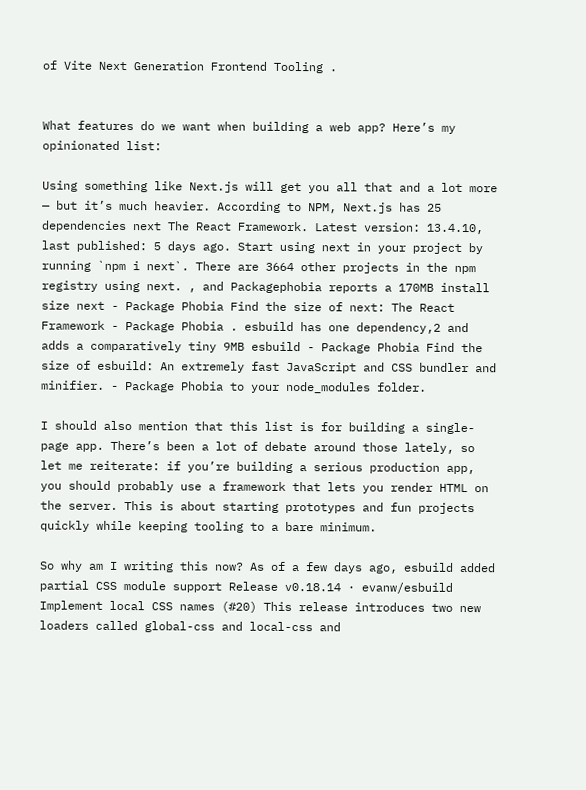of Vite Next Generation Frontend Tooling .


What features do we want when building a web app? Here’s my opinionated list:

Using something like Next.js will get you all that and a lot more — but it’s much heavier. According to NPM, Next.js has 25 dependencies next The React Framework. Latest version: 13.4.10, last published: 5 days ago. Start using next in your project by running `npm i next`. There are 3664 other projects in the npm registry using next. , and Packagephobia reports a 170MB install size next - Package Phobia Find the size of next: The React Framework - Package Phobia . esbuild has one dependency,2 and adds a comparatively tiny 9MB esbuild - Package Phobia Find the size of esbuild: An extremely fast JavaScript and CSS bundler and minifier. - Package Phobia to your node_modules folder.

I should also mention that this list is for building a single-page app. There’s been a lot of debate around those lately, so let me reiterate: if you’re building a serious production app, you should probably use a framework that lets you render HTML on the server. This is about starting prototypes and fun projects quickly while keeping tooling to a bare minimum.

So why am I writing this now? As of a few days ago, esbuild added partial CSS module support Release v0.18.14 · evanw/esbuild Implement local CSS names (#20) This release introduces two new loaders called global-css and local-css and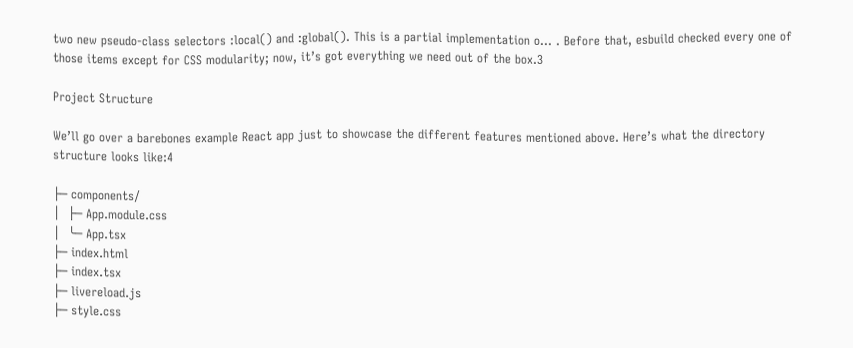two new pseudo-class selectors :local() and :global(). This is a partial implementation o... . Before that, esbuild checked every one of those items except for CSS modularity; now, it’s got everything we need out of the box.3

Project Structure

We’ll go over a barebones example React app just to showcase the different features mentioned above. Here’s what the directory structure looks like:4

├─ components/
│  ├─ App.module.css
│  ╰─ App.tsx
├─ index.html
├─ index.tsx
├─ livereload.js
├─ style.css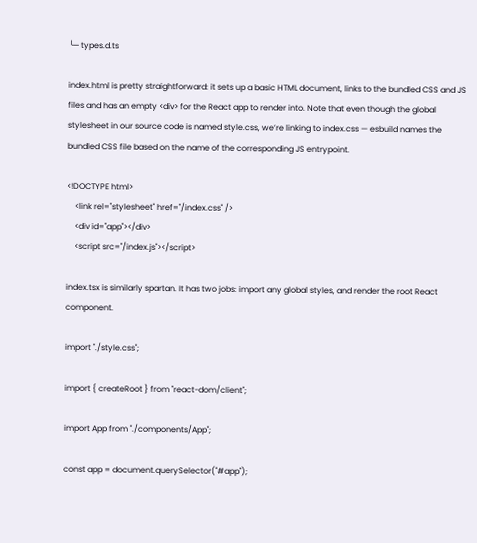╰─ types.d.ts

index.html is pretty straightforward: it sets up a basic HTML document, links to the bundled CSS and JS files and has an empty <div> for the React app to render into. Note that even though the global stylesheet in our source code is named style.css, we’re linking to index.css — esbuild names the bundled CSS file based on the name of the corresponding JS entrypoint.

<!DOCTYPE html>
    <link rel="stylesheet" href="/index.css" />
    <div id="app"></div>
    <script src="/index.js"></script>

index.tsx is similarly spartan. It has two jobs: import any global styles, and render the root React component.

import "./style.css";

import { createRoot } from "react-dom/client";

import App from "./components/App";

const app = document.querySelector("#app");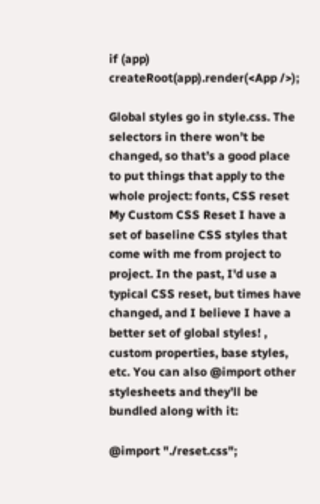if (app) createRoot(app).render(<App />);

Global styles go in style.css. The selectors in there won’t be changed, so that’s a good place to put things that apply to the whole project: fonts, CSS reset My Custom CSS Reset I have a set of baseline CSS styles that come with me from project to project. In the past, I'd use a typical CSS reset, but times have changed, and I believe I have a better set of global styles! , custom properties, base styles, etc. You can also @import other stylesheets and they’ll be bundled along with it:

@import "./reset.css";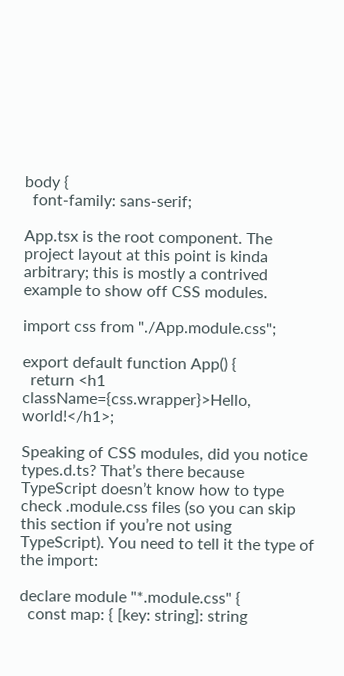body {
  font-family: sans-serif;

App.tsx is the root component. The project layout at this point is kinda arbitrary; this is mostly a contrived example to show off CSS modules.

import css from "./App.module.css";

export default function App() {
  return <h1 className={css.wrapper}>Hello, world!</h1>;

Speaking of CSS modules, did you notice types.d.ts? That’s there because TypeScript doesn’t know how to type check .module.css files (so you can skip this section if you’re not using TypeScript). You need to tell it the type of the import:

declare module "*.module.css" {
  const map: { [key: string]: string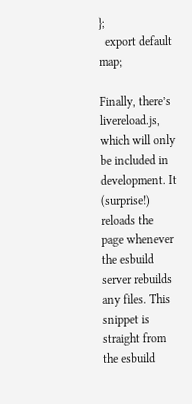};
  export default map;

Finally, there’s livereload.js, which will only be included in development. It (surprise!) reloads the page whenever the esbuild server rebuilds any files. This snippet is straight from the esbuild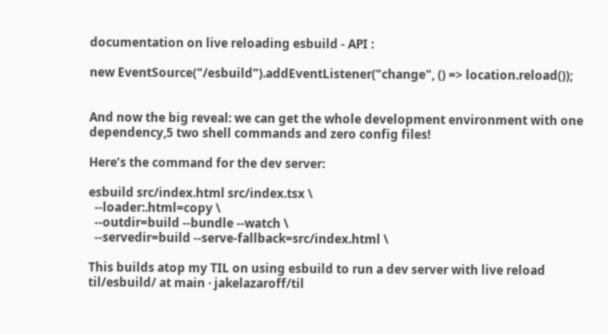documentation on live reloading esbuild - API :

new EventSource("/esbuild").addEventListener("change", () => location.reload());


And now the big reveal: we can get the whole development environment with one dependency,5 two shell commands and zero config files!

Here’s the command for the dev server:

esbuild src/index.html src/index.tsx \
  --loader:.html=copy \
  --outdir=build --bundle --watch \
  --servedir=build --serve-fallback=src/index.html \

This builds atop my TIL on using esbuild to run a dev server with live reload til/esbuild/ at main · jakelazaroff/til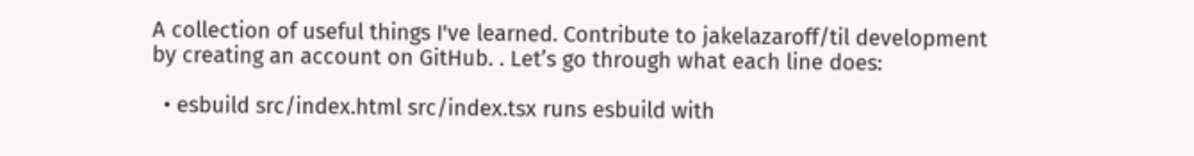A collection of useful things I've learned. Contribute to jakelazaroff/til development by creating an account on GitHub. . Let’s go through what each line does:

  • esbuild src/index.html src/index.tsx runs esbuild with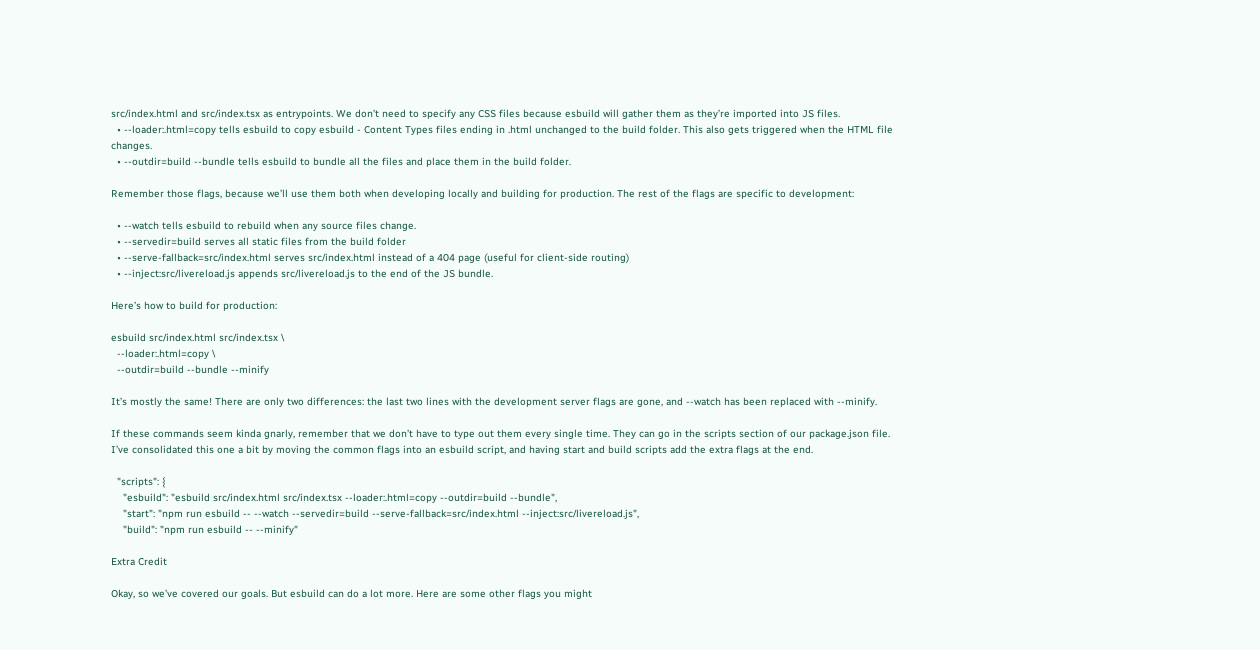src/index.html and src/index.tsx as entrypoints. We don’t need to specify any CSS files because esbuild will gather them as they’re imported into JS files.
  • --loader:.html=copy tells esbuild to copy esbuild - Content Types files ending in .html unchanged to the build folder. This also gets triggered when the HTML file changes.
  • --outdir=build --bundle tells esbuild to bundle all the files and place them in the build folder.

Remember those flags, because we’ll use them both when developing locally and building for production. The rest of the flags are specific to development:

  • --watch tells esbuild to rebuild when any source files change.
  • --servedir=build serves all static files from the build folder
  • --serve-fallback=src/index.html serves src/index.html instead of a 404 page (useful for client-side routing)
  • --inject:src/livereload.js appends src/livereload.js to the end of the JS bundle.

Here’s how to build for production:

esbuild src/index.html src/index.tsx \
  --loader:.html=copy \
  --outdir=build --bundle --minify

It’s mostly the same! There are only two differences: the last two lines with the development server flags are gone, and --watch has been replaced with --minify.

If these commands seem kinda gnarly, remember that we don’t have to type out them every single time. They can go in the scripts section of our package.json file. I’ve consolidated this one a bit by moving the common flags into an esbuild script, and having start and build scripts add the extra flags at the end.

  "scripts": {
    "esbuild": "esbuild src/index.html src/index.tsx --loader:.html=copy --outdir=build --bundle",
    "start": "npm run esbuild -- --watch --servedir=build --serve-fallback=src/index.html --inject:src/livereload.js",
    "build": "npm run esbuild -- --minify"

Extra Credit

Okay, so we’ve covered our goals. But esbuild can do a lot more. Here are some other flags you might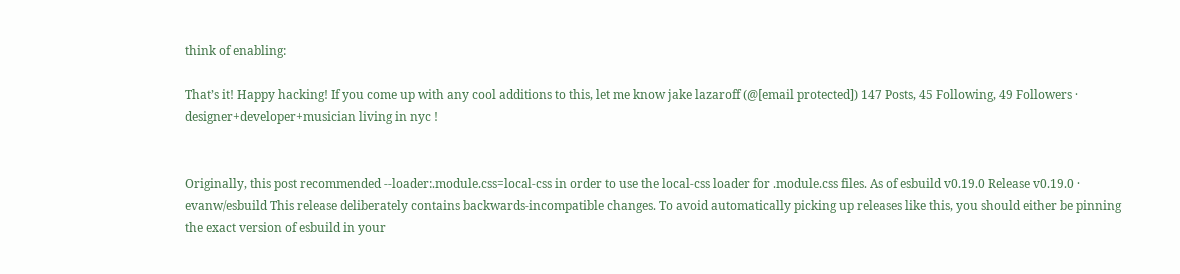think of enabling:

That’s it! Happy hacking! If you come up with any cool additions to this, let me know jake lazaroff (@[email protected]) 147 Posts, 45 Following, 49 Followers · designer+developer+musician living in nyc !


Originally, this post recommended --loader:.module.css=local-css in order to use the local-css loader for .module.css files. As of esbuild v0.19.0 Release v0.19.0 · evanw/esbuild This release deliberately contains backwards-incompatible changes. To avoid automatically picking up releases like this, you should either be pinning the exact version of esbuild in your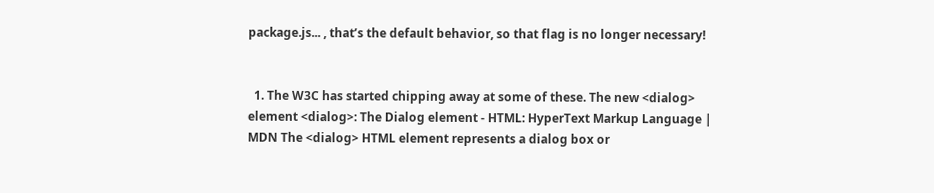package.js... , that’s the default behavior, so that flag is no longer necessary!


  1. The W3C has started chipping away at some of these. The new <dialog> element <dialog>: The Dialog element - HTML: HyperText Markup Language | MDN The <dialog> HTML element represents a dialog box or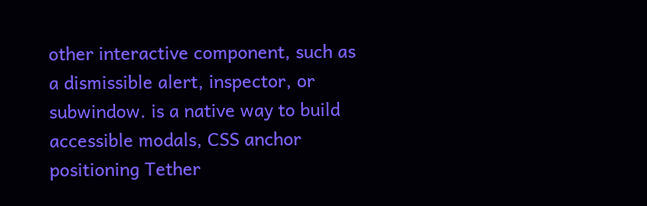other interactive component, such as a dismissible alert, inspector, or subwindow. is a native way to build accessible modals, CSS anchor positioning Tether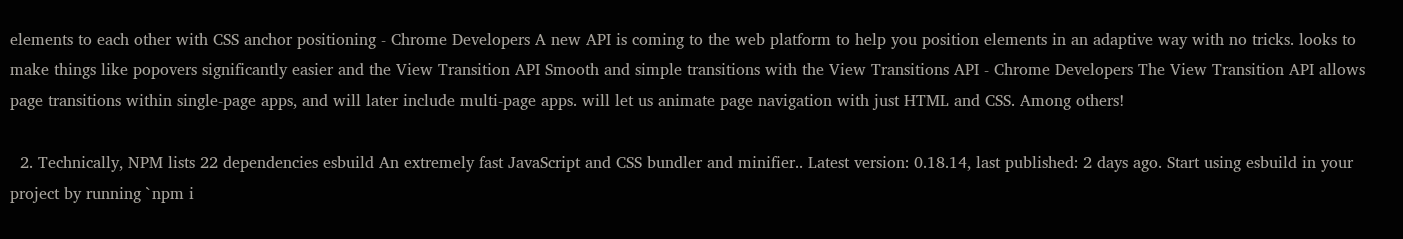elements to each other with CSS anchor positioning - Chrome Developers A new API is coming to the web platform to help you position elements in an adaptive way with no tricks. looks to make things like popovers significantly easier and the View Transition API Smooth and simple transitions with the View Transitions API - Chrome Developers The View Transition API allows page transitions within single-page apps, and will later include multi-page apps. will let us animate page navigation with just HTML and CSS. Among others!

  2. Technically, NPM lists 22 dependencies esbuild An extremely fast JavaScript and CSS bundler and minifier.. Latest version: 0.18.14, last published: 2 days ago. Start using esbuild in your project by running `npm i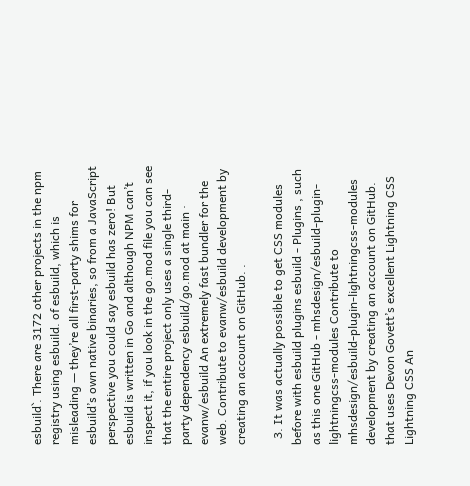esbuild`. There are 3172 other projects in the npm registry using esbuild. of esbuild, which is misleading — they’re all first-party shims for esbuild’s own native binaries, so from a JavaScript perspective you could say esbuild has zero! But esbuild is written in Go and although NPM can’t inspect it, if you look in the go.mod file you can see that the entire project only uses a single third-party dependency esbuild/go.mod at main · evanw/esbuild An extremely fast bundler for the web. Contribute to evanw/esbuild development by creating an account on GitHub. .

  3. It was actually possible to get CSS modules before with esbuild plugins esbuild - Plugins , such as this one GitHub - mhsdesign/esbuild-plugin-lightningcss-modules Contribute to mhsdesign/esbuild-plugin-lightningcss-modules development by creating an account on GitHub. that uses Devon Govett’s excellent Lightning CSS Lightning CSS An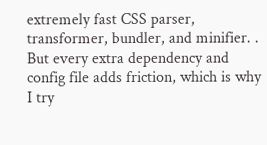extremely fast CSS parser, transformer, bundler, and minifier. . But every extra dependency and config file adds friction, which is why I try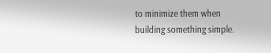to minimize them when building something simple.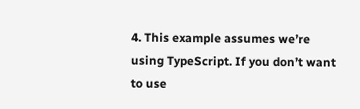4. This example assumes we’re using TypeScript. If you don’t want to use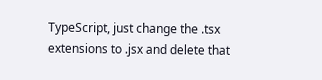TypeScript, just change the .tsx extensions to .jsx and delete that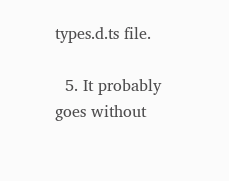types.d.ts file.

  5. It probably goes without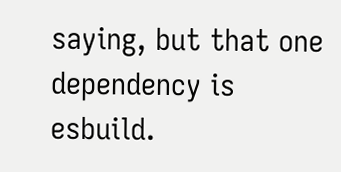saying, but that one dependency is esbuild.